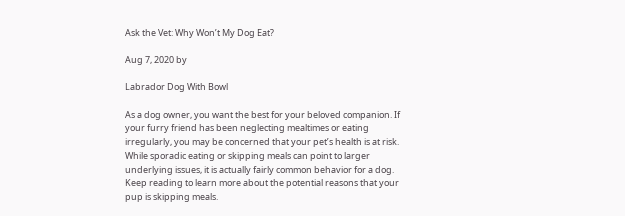Ask the Vet: Why Won’t My Dog Eat?

Aug 7, 2020 by

Labrador Dog With Bowl

As a dog owner, you want the best for your beloved companion. If your furry friend has been neglecting mealtimes or eating irregularly, you may be concerned that your pet’s health is at risk. While sporadic eating or skipping meals can point to larger underlying issues, it is actually fairly common behavior for a dog. Keep reading to learn more about the potential reasons that your pup is skipping meals.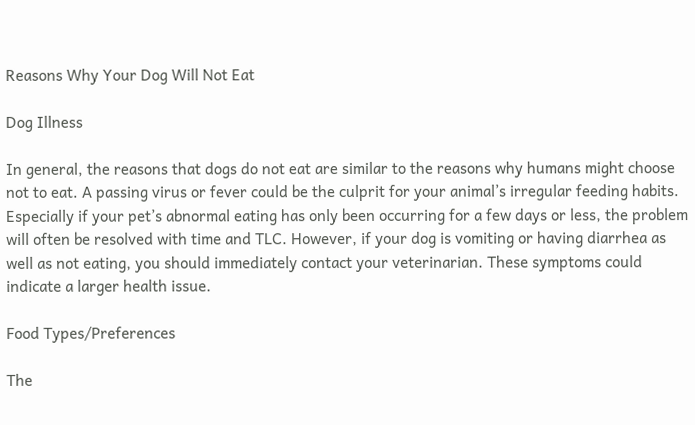Reasons Why Your Dog Will Not Eat

Dog Illness

In general, the reasons that dogs do not eat are similar to the reasons why humans might choose not to eat. A passing virus or fever could be the culprit for your animal’s irregular feeding habits. Especially if your pet’s abnormal eating has only been occurring for a few days or less, the problem will often be resolved with time and TLC. However, if your dog is vomiting or having diarrhea as well as not eating, you should immediately contact your veterinarian. These symptoms could indicate a larger health issue.

Food Types/Preferences

The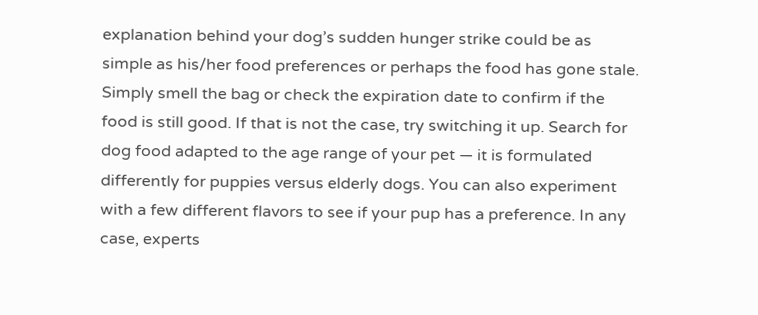explanation behind your dog’s sudden hunger strike could be as simple as his/her food preferences or perhaps the food has gone stale. Simply smell the bag or check the expiration date to confirm if the food is still good. If that is not the case, try switching it up. Search for dog food adapted to the age range of your pet — it is formulated differently for puppies versus elderly dogs. You can also experiment with a few different flavors to see if your pup has a preference. In any case, experts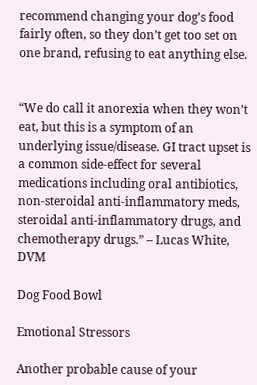recommend changing your dog’s food fairly often, so they don’t get too set on one brand, refusing to eat anything else.


“We do call it anorexia when they won’t eat, but this is a symptom of an underlying issue/disease. GI tract upset is a common side-effect for several medications including oral antibiotics, non-steroidal anti-inflammatory meds, steroidal anti-inflammatory drugs, and chemotherapy drugs.” – Lucas White, DVM

Dog Food Bowl

Emotional Stressors

Another probable cause of your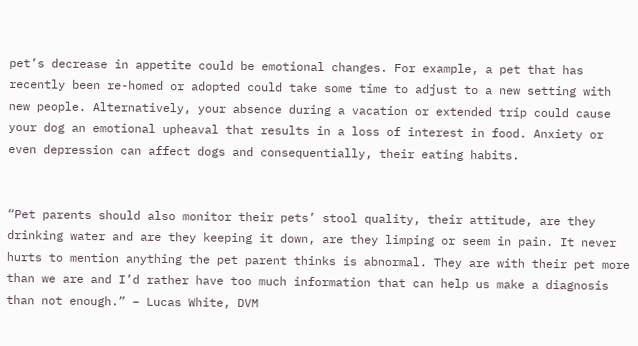pet’s decrease in appetite could be emotional changes. For example, a pet that has recently been re-homed or adopted could take some time to adjust to a new setting with new people. Alternatively, your absence during a vacation or extended trip could cause your dog an emotional upheaval that results in a loss of interest in food. Anxiety or even depression can affect dogs and consequentially, their eating habits.


“Pet parents should also monitor their pets’ stool quality, their attitude, are they drinking water and are they keeping it down, are they limping or seem in pain. It never hurts to mention anything the pet parent thinks is abnormal. They are with their pet more than we are and I’d rather have too much information that can help us make a diagnosis than not enough.” – Lucas White, DVM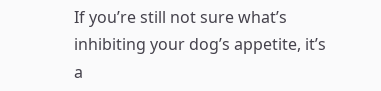If you’re still not sure what’s inhibiting your dog’s appetite, it’s a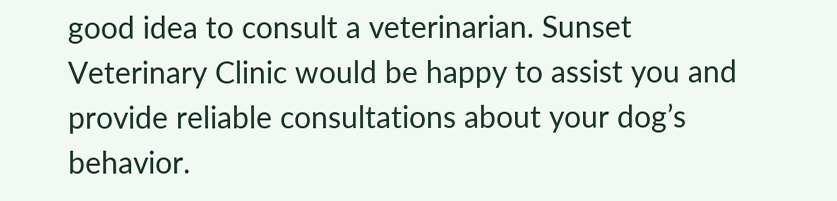good idea to consult a veterinarian. Sunset Veterinary Clinic would be happy to assist you and provide reliable consultations about your dog’s behavior.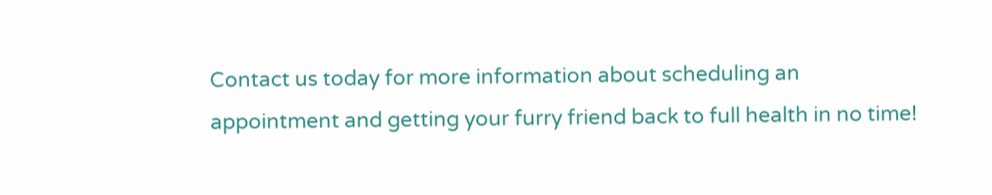Contact us today for more information about scheduling an appointment and getting your furry friend back to full health in no time!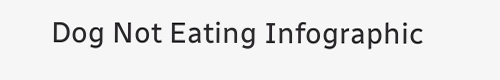Dog Not Eating Infographic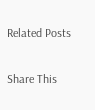Related Posts


Share This